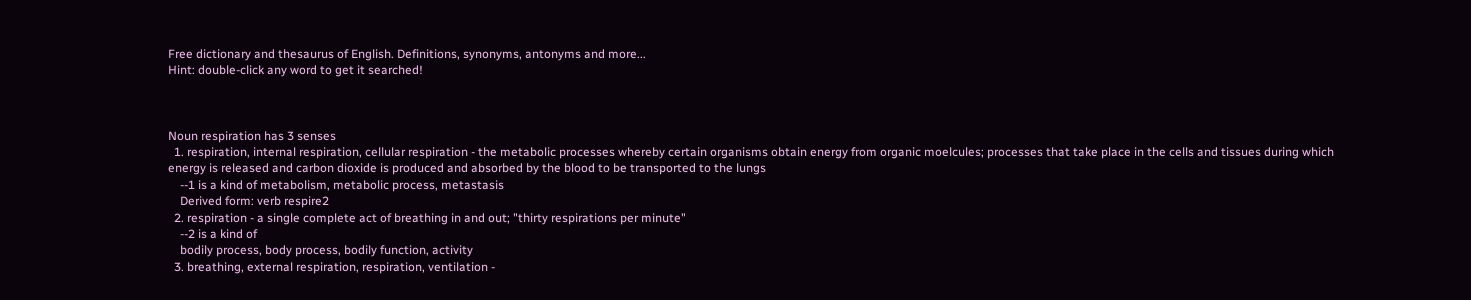Free dictionary and thesaurus of English. Definitions, synonyms, antonyms and more...
Hint: double-click any word to get it searched!



Noun respiration has 3 senses
  1. respiration, internal respiration, cellular respiration - the metabolic processes whereby certain organisms obtain energy from organic moelcules; processes that take place in the cells and tissues during which energy is released and carbon dioxide is produced and absorbed by the blood to be transported to the lungs
    --1 is a kind of metabolism, metabolic process, metastasis
    Derived form: verb respire2
  2. respiration - a single complete act of breathing in and out; "thirty respirations per minute"
    --2 is a kind of
    bodily process, body process, bodily function, activity
  3. breathing, external respiration, respiration, ventilation -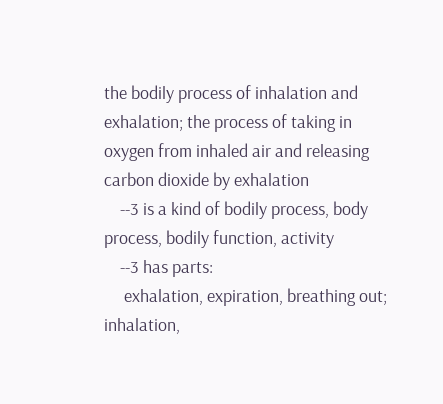the bodily process of inhalation and exhalation; the process of taking in oxygen from inhaled air and releasing carbon dioxide by exhalation
    --3 is a kind of bodily process, body process, bodily function, activity
    --3 has parts:
     exhalation, expiration, breathing out; inhalation,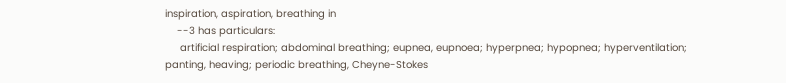inspiration, aspiration, breathing in
    --3 has particulars:
     artificial respiration; abdominal breathing; eupnea, eupnoea; hyperpnea; hypopnea; hyperventilation; panting, heaving; periodic breathing, Cheyne-Stokes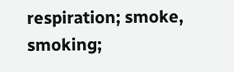respiration; smoke, smoking;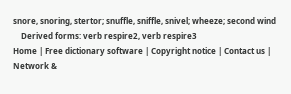snore, snoring, stertor; snuffle, sniffle, snivel; wheeze; second wind
    Derived forms: verb respire2, verb respire3
Home | Free dictionary software | Copyright notice | Contact us | Network &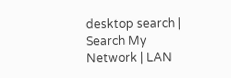desktop search | Search My Network | LAN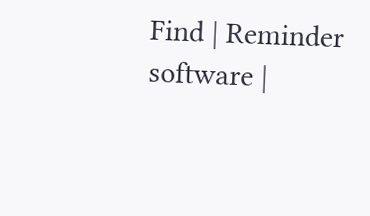Find | Reminder software |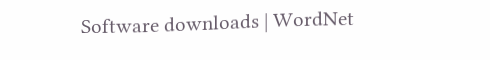Software downloads | WordNet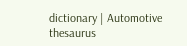dictionary | Automotive thesaurus